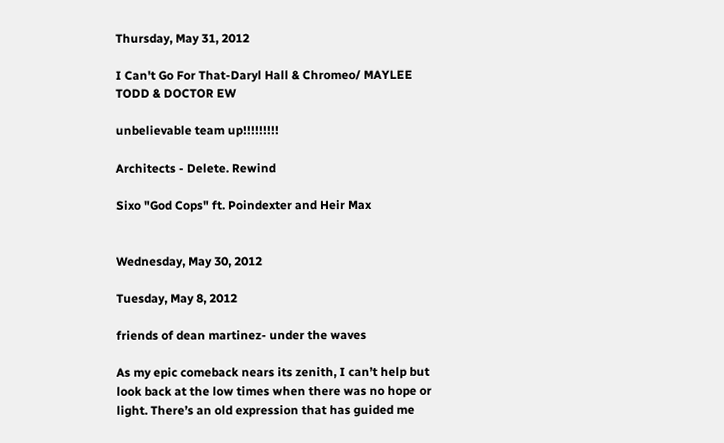Thursday, May 31, 2012

I Can't Go For That-Daryl Hall & Chromeo/ MAYLEE TODD & DOCTOR EW

unbelievable team up!!!!!!!!!

Architects - Delete. Rewind

Sixo "God Cops" ft. Poindexter and Heir Max


Wednesday, May 30, 2012

Tuesday, May 8, 2012

friends of dean martinez- under the waves

As my epic comeback nears its zenith, I can’t help but look back at the low times when there was no hope or light. There’s an old expression that has guided me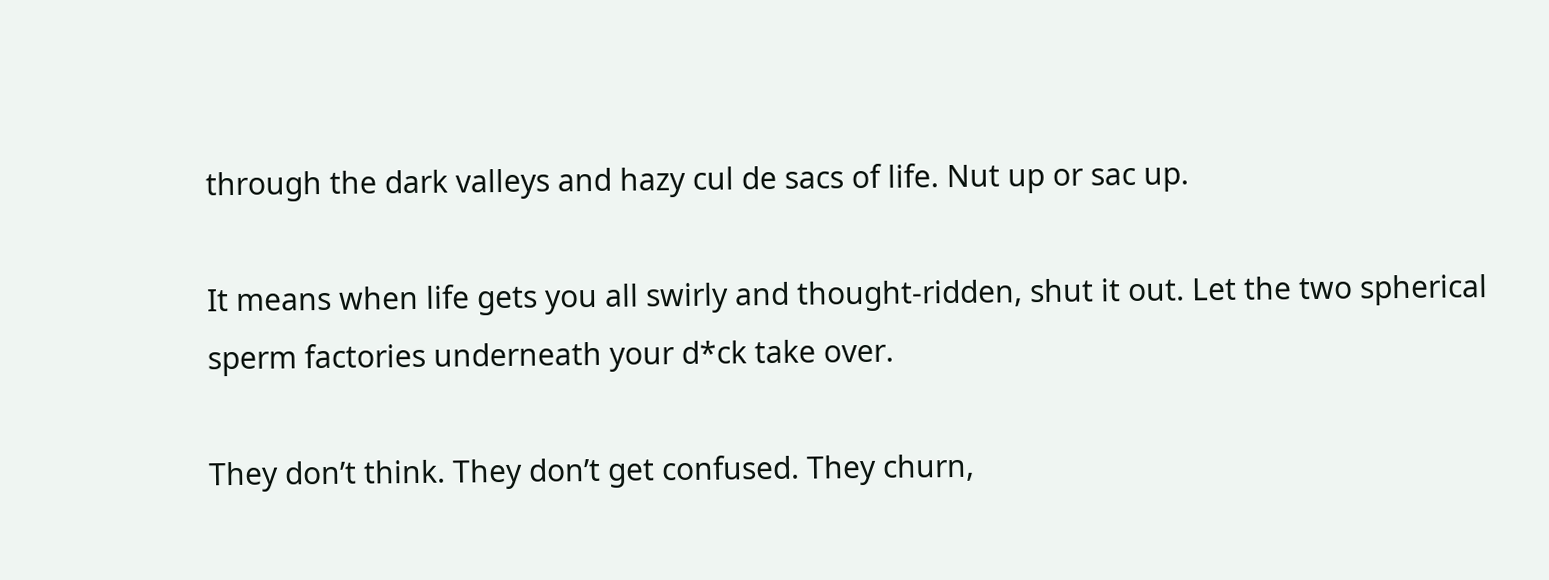through the dark valleys and hazy cul de sacs of life. Nut up or sac up.

It means when life gets you all swirly and thought-ridden, shut it out. Let the two spherical sperm factories underneath your d*ck take over.

They don’t think. They don’t get confused. They churn,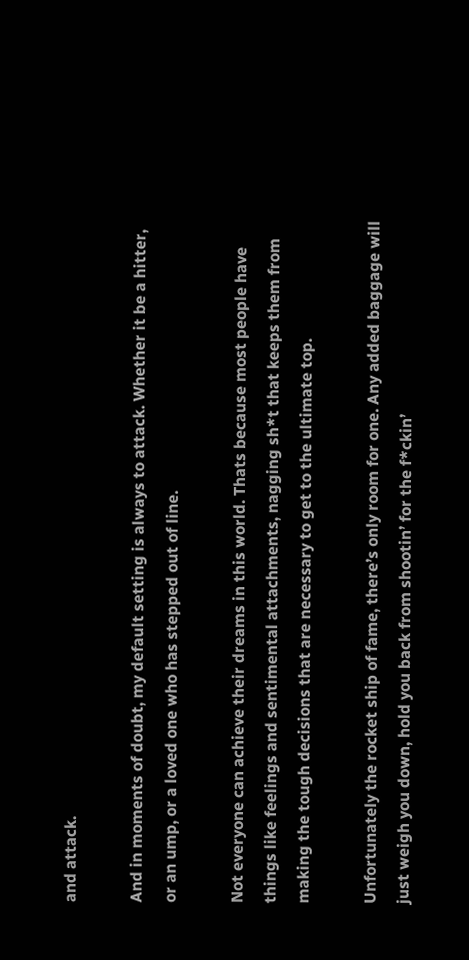and attack.

And in moments of doubt, my default setting is always to attack. Whether it be a hitter, or an ump, or a loved one who has stepped out of line.

Not everyone can achieve their dreams in this world. Thats because most people have things like feelings and sentimental attachments, nagging sh*t that keeps them from making the tough decisions that are necessary to get to the ultimate top.

Unfortunately the rocket ship of fame, there’s only room for one. Any added baggage will just weigh you down, hold you back from shootin’ for the f*ckin’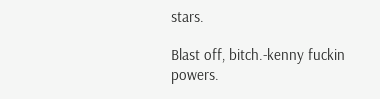stars.

Blast off, bitch.-kenny fuckin powers.